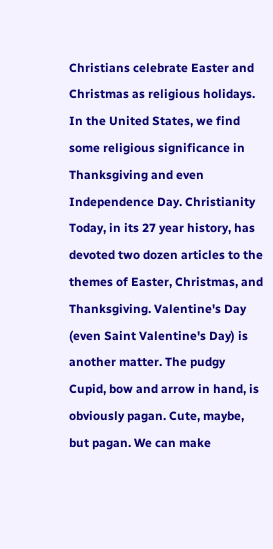Christians celebrate Easter and Christmas as religious holidays. In the United States, we find some religious significance in Thanksgiving and even Independence Day. Christianity Today, in its 27 year history, has devoted two dozen articles to the themes of Easter, Christmas, and Thanksgiving. Valentine's Day (even Saint Valentine's Day) is another matter. The pudgy Cupid, bow and arrow in hand, is obviously pagan. Cute, maybe, but pagan. We can make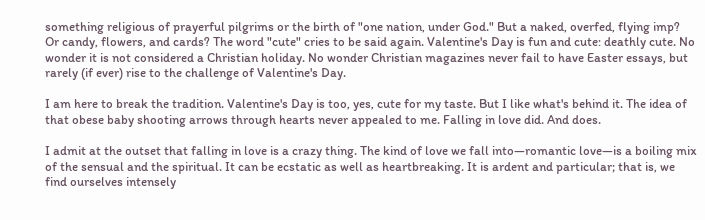something religious of prayerful pilgrims or the birth of "one nation, under God." But a naked, overfed, flying imp? Or candy, flowers, and cards? The word "cute" cries to be said again. Valentine's Day is fun and cute: deathly cute. No wonder it is not considered a Christian holiday. No wonder Christian magazines never fail to have Easter essays, but rarely (if ever) rise to the challenge of Valentine's Day.

I am here to break the tradition. Valentine's Day is too, yes, cute for my taste. But I like what's behind it. The idea of that obese baby shooting arrows through hearts never appealed to me. Falling in love did. And does.

I admit at the outset that falling in love is a crazy thing. The kind of love we fall into—romantic love—is a boiling mix of the sensual and the spiritual. It can be ecstatic as well as heartbreaking. It is ardent and particular; that is, we find ourselves intensely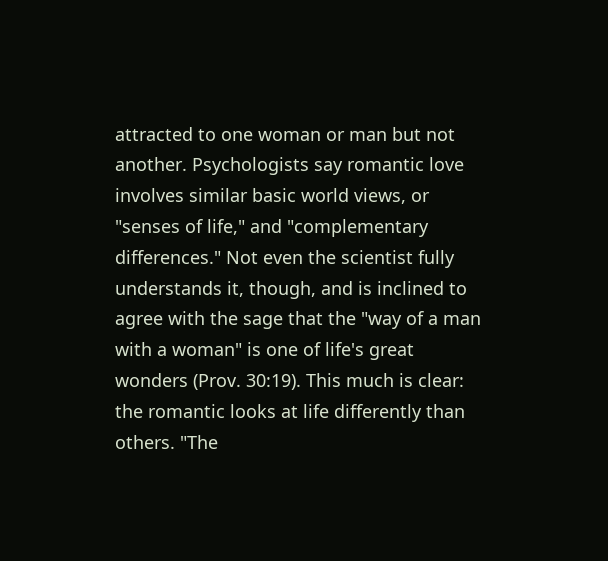attracted to one woman or man but not another. Psychologists say romantic love involves similar basic world views, or "senses of life," and "complementary differences." Not even the scientist fully understands it, though, and is inclined to agree with the sage that the "way of a man with a woman" is one of life's great wonders (Prov. 30:19). This much is clear: the romantic looks at life differently than others. "The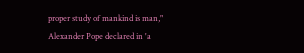proper study of mankind is man," Alexander Pope declared in 'a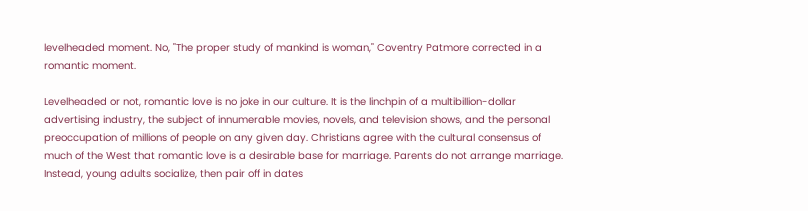levelheaded moment. No, "The proper study of mankind is woman," Coventry Patmore corrected in a romantic moment.

Levelheaded or not, romantic love is no joke in our culture. It is the linchpin of a multibillion-dollar advertising industry, the subject of innumerable movies, novels, and television shows, and the personal preoccupation of millions of people on any given day. Christians agree with the cultural consensus of much of the West that romantic love is a desirable base for marriage. Parents do not arrange marriage. Instead, young adults socialize, then pair off in dates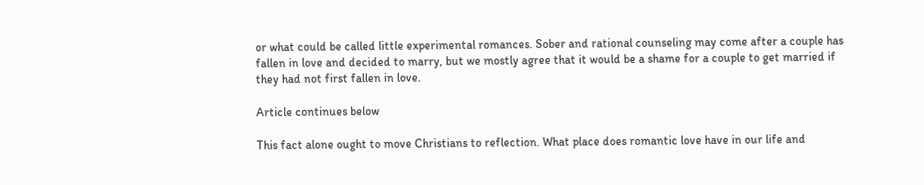or what could be called little experimental romances. Sober and rational counseling may come after a couple has fallen in love and decided to marry, but we mostly agree that it would be a shame for a couple to get married if they had not first fallen in love.

Article continues below

This fact alone ought to move Christians to reflection. What place does romantic love have in our life and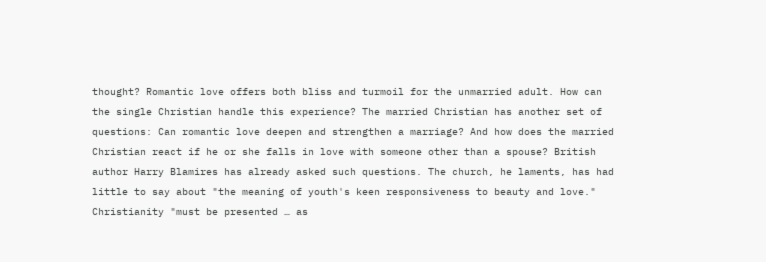thought? Romantic love offers both bliss and turmoil for the unmarried adult. How can the single Christian handle this experience? The married Christian has another set of questions: Can romantic love deepen and strengthen a marriage? And how does the married Christian react if he or she falls in love with someone other than a spouse? British author Harry Blamires has already asked such questions. The church, he laments, has had little to say about "the meaning of youth's keen responsiveness to beauty and love." Christianity "must be presented … as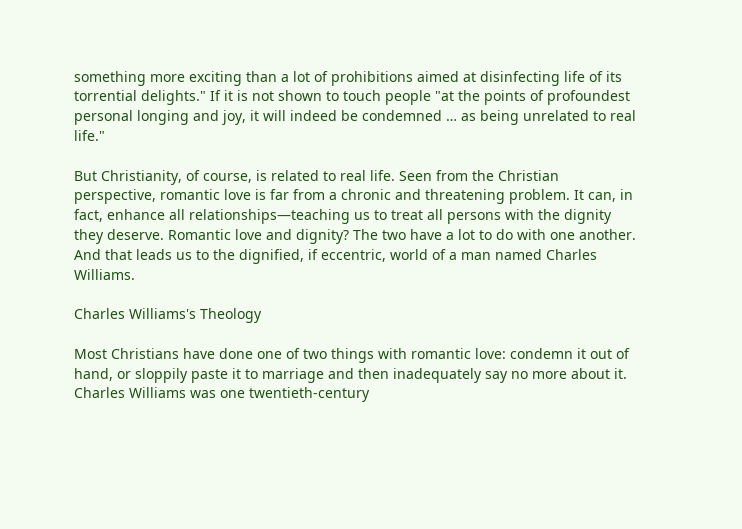something more exciting than a lot of prohibitions aimed at disinfecting life of its torrential delights." If it is not shown to touch people "at the points of profoundest personal longing and joy, it will indeed be condemned … as being unrelated to real life."

But Christianity, of course, is related to real life. Seen from the Christian perspective, romantic love is far from a chronic and threatening problem. It can, in fact, enhance all relationships—teaching us to treat all persons with the dignity they deserve. Romantic love and dignity? The two have a lot to do with one another. And that leads us to the dignified, if eccentric, world of a man named Charles Williams.

Charles Williams's Theology

Most Christians have done one of two things with romantic love: condemn it out of hand, or sloppily paste it to marriage and then inadequately say no more about it. Charles Williams was one twentieth-century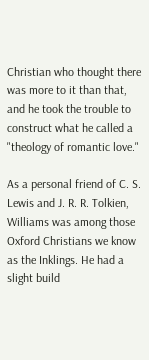Christian who thought there was more to it than that, and he took the trouble to construct what he called a "theology of romantic love."

As a personal friend of C. S. Lewis and J. R. R. Tolkien, Williams was among those Oxford Christians we know as the Inklings. He had a slight build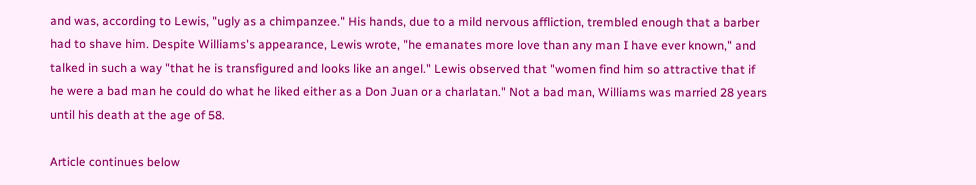and was, according to Lewis, "ugly as a chimpanzee." His hands, due to a mild nervous affliction, trembled enough that a barber had to shave him. Despite Williams's appearance, Lewis wrote, "he emanates more love than any man I have ever known," and talked in such a way "that he is transfigured and looks like an angel." Lewis observed that "women find him so attractive that if he were a bad man he could do what he liked either as a Don Juan or a charlatan." Not a bad man, Williams was married 28 years until his death at the age of 58.

Article continues below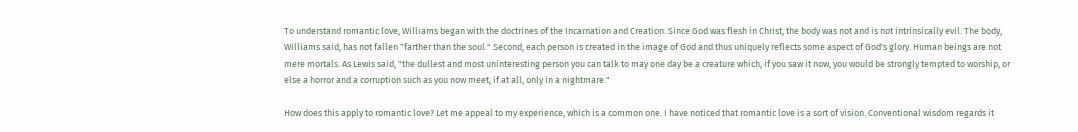To understand romantic love, Williams began with the doctrines of the Incarnation and Creation. Since God was flesh in Christ, the body was not and is not intrinsically evil. The body, Williams said, has not fallen "farther than the soul." Second, each person is created in the image of God and thus uniquely reflects some aspect of God's glory. Human beings are not mere mortals. As Lewis said, "the dullest and most uninteresting person you can talk to may one day be a creature which, if you saw it now, you would be strongly tempted to worship, or else a horror and a corruption such as you now meet, if at all, only in a nightmare."

How does this apply to romantic love? Let me appeal to my experience, which is a common one. I have noticed that romantic love is a sort of vision. Conventional wisdom regards it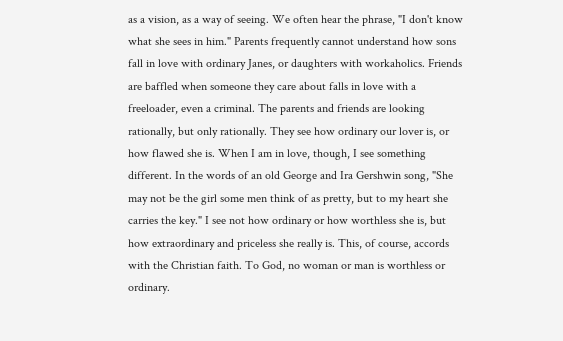as a vision, as a way of seeing. We often hear the phrase, "I don't know what she sees in him." Parents frequently cannot understand how sons fall in love with ordinary Janes, or daughters with workaholics. Friends are baffled when someone they care about falls in love with a freeloader, even a criminal. The parents and friends are looking rationally, but only rationally. They see how ordinary our lover is, or how flawed she is. When I am in love, though, I see something different. In the words of an old George and Ira Gershwin song, "She may not be the girl some men think of as pretty, but to my heart she carries the key." I see not how ordinary or how worthless she is, but how extraordinary and priceless she really is. This, of course, accords with the Christian faith. To God, no woman or man is worthless or ordinary.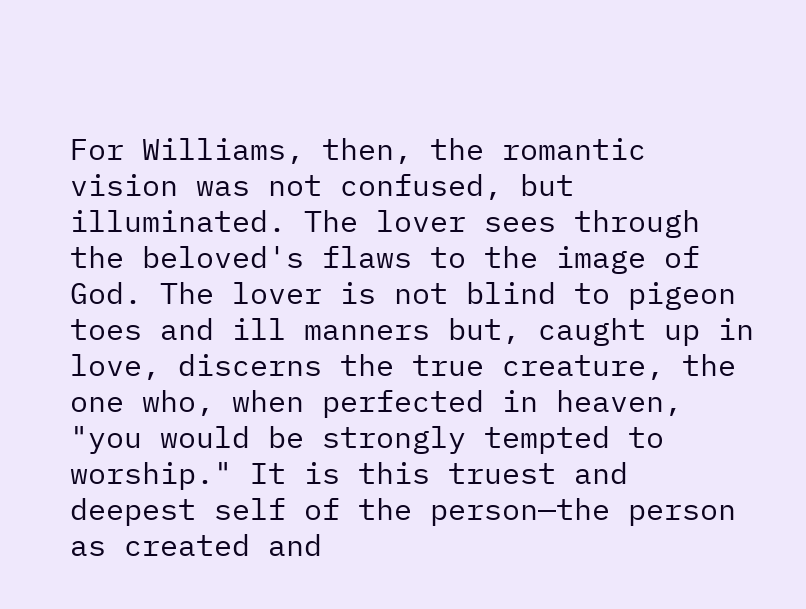For Williams, then, the romantic vision was not confused, but illuminated. The lover sees through the beloved's flaws to the image of God. The lover is not blind to pigeon toes and ill manners but, caught up in love, discerns the true creature, the one who, when perfected in heaven, "you would be strongly tempted to worship." It is this truest and deepest self of the person—the person as created and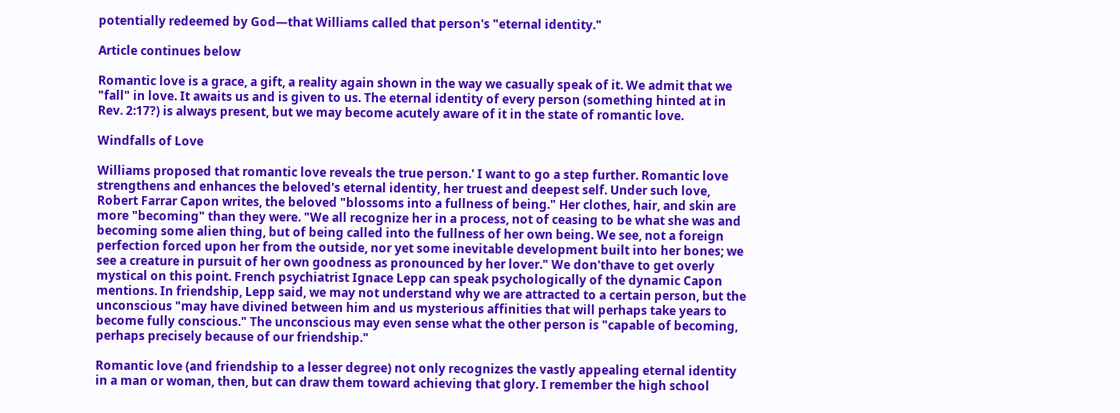potentially redeemed by God—that Williams called that person's "eternal identity."

Article continues below

Romantic love is a grace, a gift, a reality again shown in the way we casually speak of it. We admit that we "fall" in love. It awaits us and is given to us. The eternal identity of every person (something hinted at in Rev. 2:17?) is always present, but we may become acutely aware of it in the state of romantic love.

Windfalls of Love

Williams proposed that romantic love reveals the true person.' I want to go a step further. Romantic love strengthens and enhances the beloved's eternal identity, her truest and deepest self. Under such love, Robert Farrar Capon writes, the beloved "blossoms into a fullness of being." Her clothes, hair, and skin are more "becoming" than they were. "We all recognize her in a process, not of ceasing to be what she was and becoming some alien thing, but of being called into the fullness of her own being. We see, not a foreign perfection forced upon her from the outside, nor yet some inevitable development built into her bones; we see a creature in pursuit of her own goodness as pronounced by her lover." We don'thave to get overly mystical on this point. French psychiatrist Ignace Lepp can speak psychologically of the dynamic Capon mentions. In friendship, Lepp said, we may not understand why we are attracted to a certain person, but the unconscious "may have divined between him and us mysterious affinities that will perhaps take years to become fully conscious." The unconscious may even sense what the other person is "capable of becoming, perhaps precisely because of our friendship."

Romantic love (and friendship to a lesser degree) not only recognizes the vastly appealing eternal identity in a man or woman, then, but can draw them toward achieving that glory. I remember the high school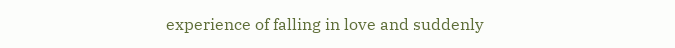experience of falling in love and suddenly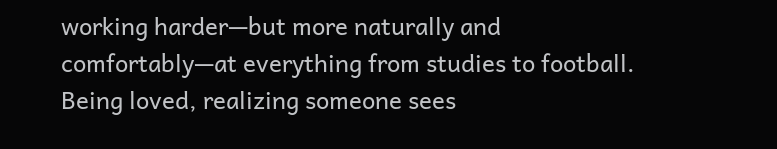working harder—but more naturally and comfortably—at everything from studies to football. Being loved, realizing someone sees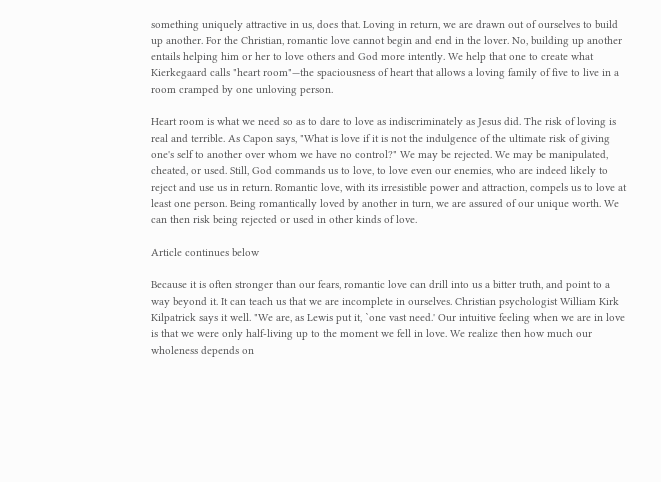something uniquely attractive in us, does that. Loving in return, we are drawn out of ourselves to build up another. For the Christian, romantic love cannot begin and end in the lover. No, building up another entails helping him or her to love others and God more intently. We help that one to create what Kierkegaard calls "heart room"—the spaciousness of heart that allows a loving family of five to live in a room cramped by one unloving person.

Heart room is what we need so as to dare to love as indiscriminately as Jesus did. The risk of loving is real and terrible. As Capon says, "What is love if it is not the indulgence of the ultimate risk of giving one's self to another over whom we have no control?" We may be rejected. We may be manipulated, cheated, or used. Still, God commands us to love, to love even our enemies, who are indeed likely to reject and use us in return. Romantic love, with its irresistible power and attraction, compels us to love at least one person. Being romantically loved by another in turn, we are assured of our unique worth. We can then risk being rejected or used in other kinds of love.

Article continues below

Because it is often stronger than our fears, romantic love can drill into us a bitter truth, and point to a way beyond it. It can teach us that we are incomplete in ourselves. Christian psychologist William Kirk Kilpatrick says it well. "We are, as Lewis put it, `one vast need.' Our intuitive feeling when we are in love is that we were only half-living up to the moment we fell in love. We realize then how much our wholeness depends on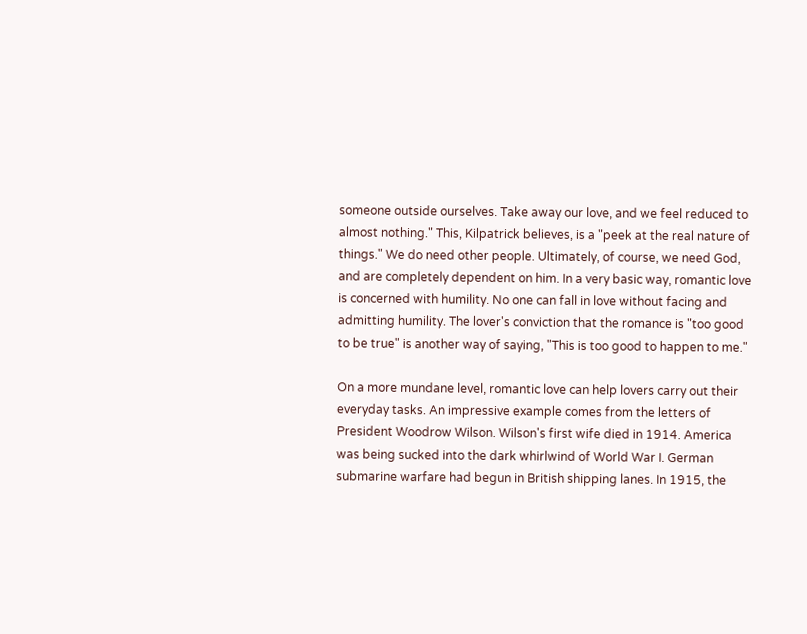someone outside ourselves. Take away our love, and we feel reduced to almost nothing." This, Kilpatrick believes, is a "peek at the real nature of things." We do need other people. Ultimately, of course, we need God, and are completely dependent on him. In a very basic way, romantic love is concerned with humility. No one can fall in love without facing and admitting humility. The lover's conviction that the romance is "too good to be true" is another way of saying, "This is too good to happen to me."

On a more mundane level, romantic love can help lovers carry out their everyday tasks. An impressive example comes from the letters of President Woodrow Wilson. Wilson's first wife died in 1914. America was being sucked into the dark whirlwind of World War I. German submarine warfare had begun in British shipping lanes. In 1915, the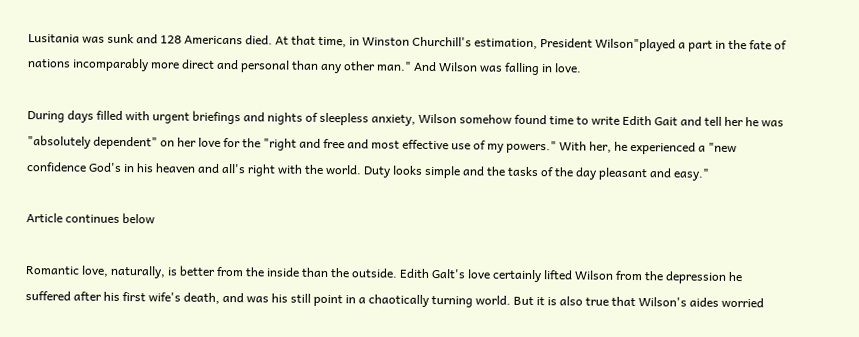Lusitania was sunk and 128 Americans died. At that time, in Winston Churchill's estimation, President Wilson"played a part in the fate of nations incomparably more direct and personal than any other man." And Wilson was falling in love.

During days filled with urgent briefings and nights of sleepless anxiety, Wilson somehow found time to write Edith Gait and tell her he was "absolutely dependent" on her love for the "right and free and most effective use of my powers." With her, he experienced a "new confidence God's in his heaven and all's right with the world. Duty looks simple and the tasks of the day pleasant and easy."

Article continues below

Romantic love, naturally, is better from the inside than the outside. Edith Galt's love certainly lifted Wilson from the depression he suffered after his first wife's death, and was his still point in a chaotically turning world. But it is also true that Wilson's aides worried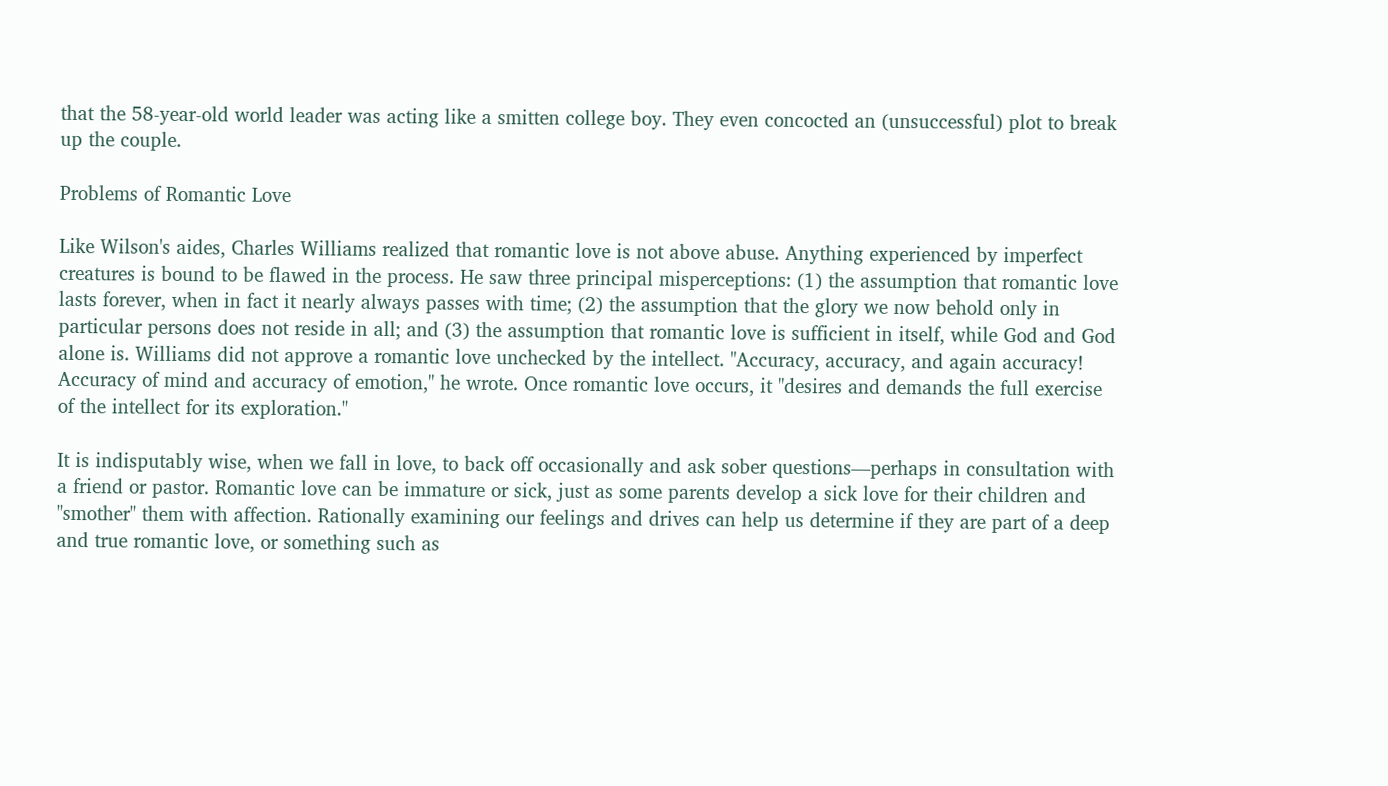that the 58-year-old world leader was acting like a smitten college boy. They even concocted an (unsuccessful) plot to break up the couple.

Problems of Romantic Love

Like Wilson's aides, Charles Williams realized that romantic love is not above abuse. Anything experienced by imperfect creatures is bound to be flawed in the process. He saw three principal misperceptions: (1) the assumption that romantic love lasts forever, when in fact it nearly always passes with time; (2) the assumption that the glory we now behold only in particular persons does not reside in all; and (3) the assumption that romantic love is sufficient in itself, while God and God alone is. Williams did not approve a romantic love unchecked by the intellect. "Accuracy, accuracy, and again accuracy! Accuracy of mind and accuracy of emotion," he wrote. Once romantic love occurs, it "desires and demands the full exercise of the intellect for its exploration."

It is indisputably wise, when we fall in love, to back off occasionally and ask sober questions—perhaps in consultation with a friend or pastor. Romantic love can be immature or sick, just as some parents develop a sick love for their children and "smother" them with affection. Rationally examining our feelings and drives can help us determine if they are part of a deep and true romantic love, or something such as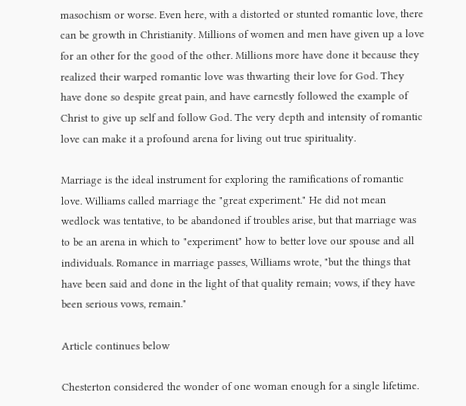masochism or worse. Even here, with a distorted or stunted romantic love, there can be growth in Christianity. Millions of women and men have given up a love for an other for the good of the other. Millions more have done it because they realized their warped romantic love was thwarting their love for God. They have done so despite great pain, and have earnestly followed the example of Christ to give up self and follow God. The very depth and intensity of romantic love can make it a profound arena for living out true spirituality.

Marriage is the ideal instrument for exploring the ramifications of romantic love. Williams called marriage the "great experiment." He did not mean wedlock was tentative, to be abandoned if troubles arise, but that marriage was to be an arena in which to "experiment" how to better love our spouse and all individuals. Romance in marriage passes, Williams wrote, "but the things that have been said and done in the light of that quality remain; vows, if they have been serious vows, remain."

Article continues below

Chesterton considered the wonder of one woman enough for a single lifetime.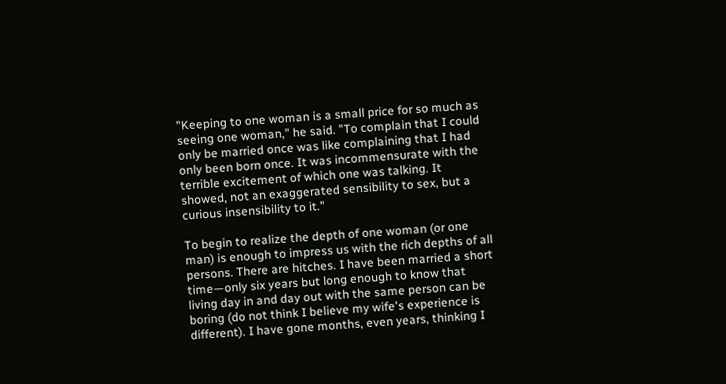"Keeping to one woman is a small price for so much as seeing one woman," he said. "To complain that I could only be married once was like complaining that I had only been born once. It was incommensurate with the terrible excitement of which one was talking. It showed, not an exaggerated sensibility to sex, but a curious insensibility to it."

To begin to realize the depth of one woman (or one man) is enough to impress us with the rich depths of all persons. There are hitches. I have been married a short time—only six years but long enough to know that living day in and day out with the same person can be boring (do not think I believe my wife's experience is different). I have gone months, even years, thinking I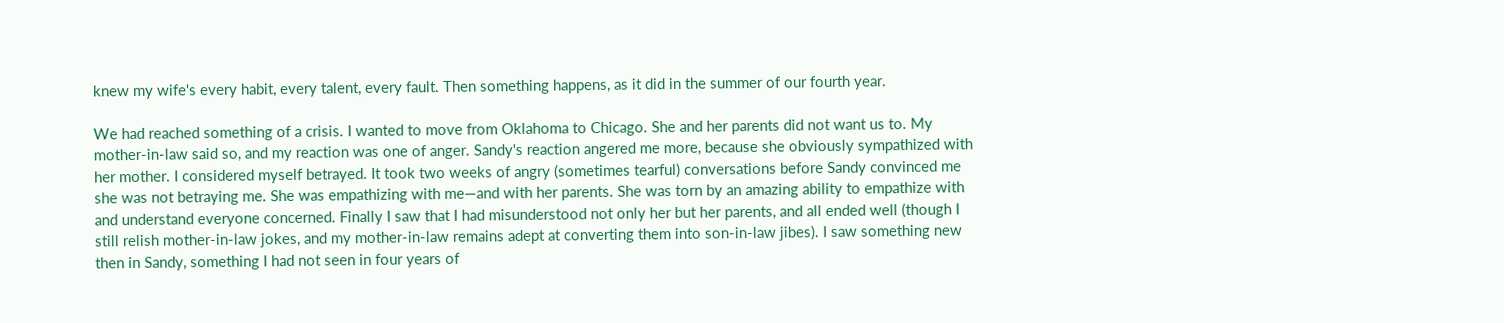knew my wife's every habit, every talent, every fault. Then something happens, as it did in the summer of our fourth year.

We had reached something of a crisis. I wanted to move from Oklahoma to Chicago. She and her parents did not want us to. My mother-in-law said so, and my reaction was one of anger. Sandy's reaction angered me more, because she obviously sympathized with her mother. I considered myself betrayed. It took two weeks of angry (sometimes tearful) conversations before Sandy convinced me she was not betraying me. She was empathizing with me—and with her parents. She was torn by an amazing ability to empathize with and understand everyone concerned. Finally I saw that I had misunderstood not only her but her parents, and all ended well (though I still relish mother-in-law jokes, and my mother-in-law remains adept at converting them into son-in-law jibes). I saw something new then in Sandy, something I had not seen in four years of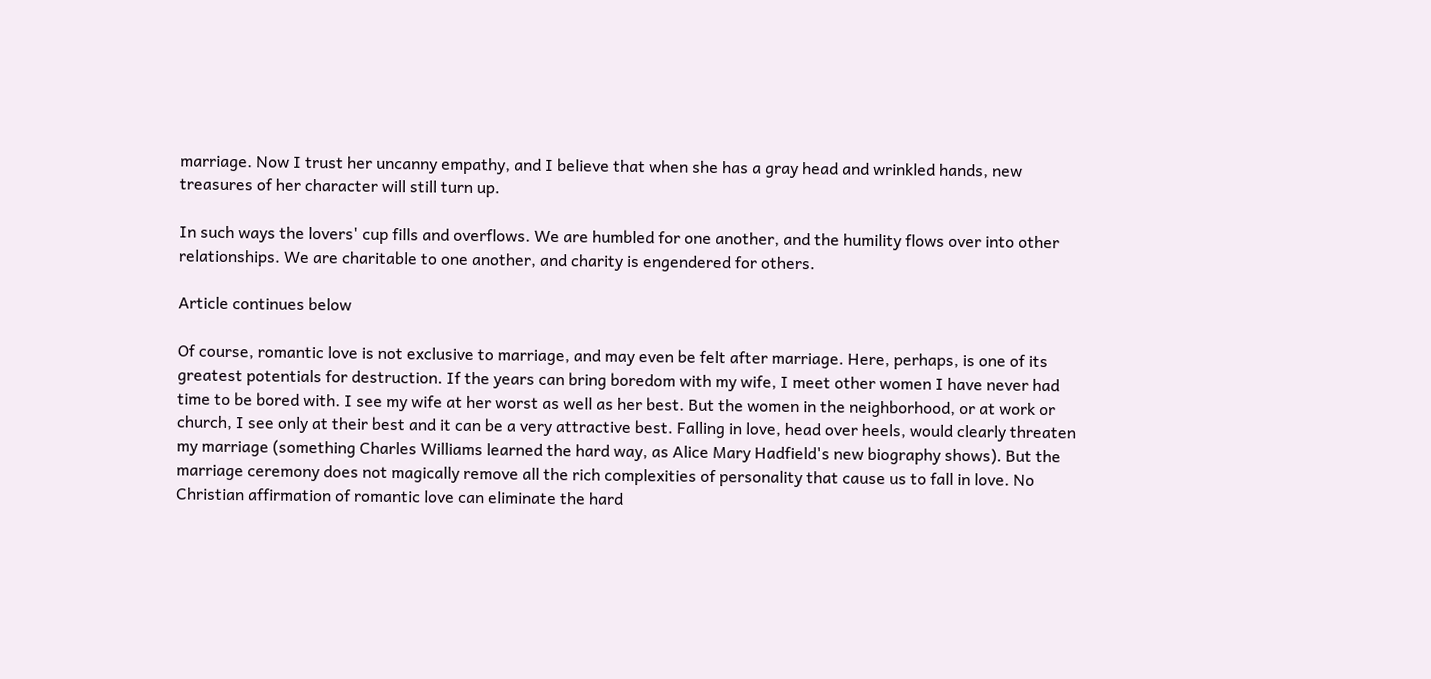marriage. Now I trust her uncanny empathy, and I believe that when she has a gray head and wrinkled hands, new treasures of her character will still turn up.

In such ways the lovers' cup fills and overflows. We are humbled for one another, and the humility flows over into other relationships. We are charitable to one another, and charity is engendered for others.

Article continues below

Of course, romantic love is not exclusive to marriage, and may even be felt after marriage. Here, perhaps, is one of its greatest potentials for destruction. If the years can bring boredom with my wife, I meet other women I have never had time to be bored with. I see my wife at her worst as well as her best. But the women in the neighborhood, or at work or church, I see only at their best and it can be a very attractive best. Falling in love, head over heels, would clearly threaten my marriage (something Charles Williams learned the hard way, as Alice Mary Hadfield's new biography shows). But the marriage ceremony does not magically remove all the rich complexities of personality that cause us to fall in love. No Christian affirmation of romantic love can eliminate the hard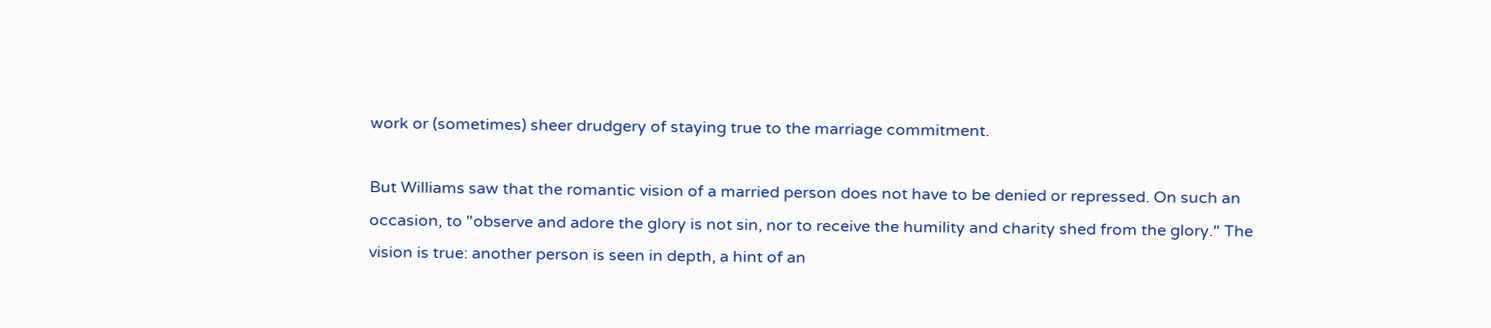work or (sometimes) sheer drudgery of staying true to the marriage commitment.

But Williams saw that the romantic vision of a married person does not have to be denied or repressed. On such an occasion, to "observe and adore the glory is not sin, nor to receive the humility and charity shed from the glory." The vision is true: another person is seen in depth, a hint of an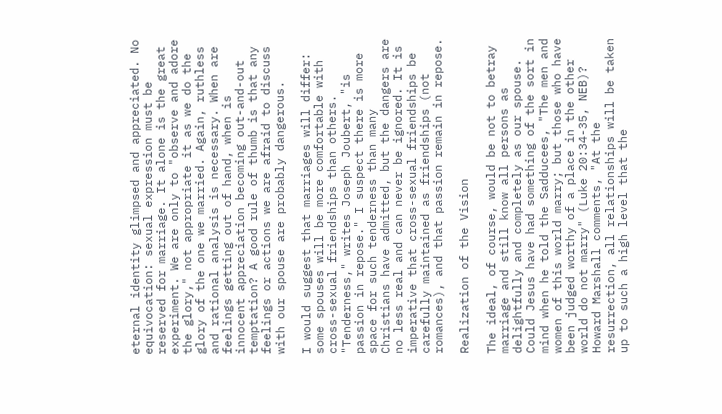eternal identity glimpsed and appreciated. No equivocation: sexual expression must be reserved for marriage. It alone is the great experiment. We are only to "observe and adore the glory," not appropriate it as we do the glory of the one we married. Again, ruthless and rational analysis is necessary. When are feelings getting out of hand, when is innocent appreciation becoming out-and-out temptation? A good rule of thumb is that any feelings or actions we are afraid to discuss with our spouse are probably dangerous.

I would suggest that marriages will differ: some spouses will be more comfortable with cross-sexual friendships than others. "Tenderness," writes Joseph Joubert, "is passion in repose." I suspect there is more space for such tenderness than many Christians have admitted, but the dangers are no less real and can never be ignored. It is imperative that cross-sexual friendships be carefully maintained as friendships (not romances), and that passion remain in repose.

Realization of the Vision

The ideal, of course, would be not to betray marriage and still know all persons as delightfully and completely as our spouse. Could Jesus have had something of the sort in mind when he told the Sadducees, "The men and women of this world marry; but those who have been judged worthy of a place in the other world do not marry" (Luke 20:34-35, NEB)? Howard Marshall comments, "At the resurrection, all relationships will be taken up to such a high level that the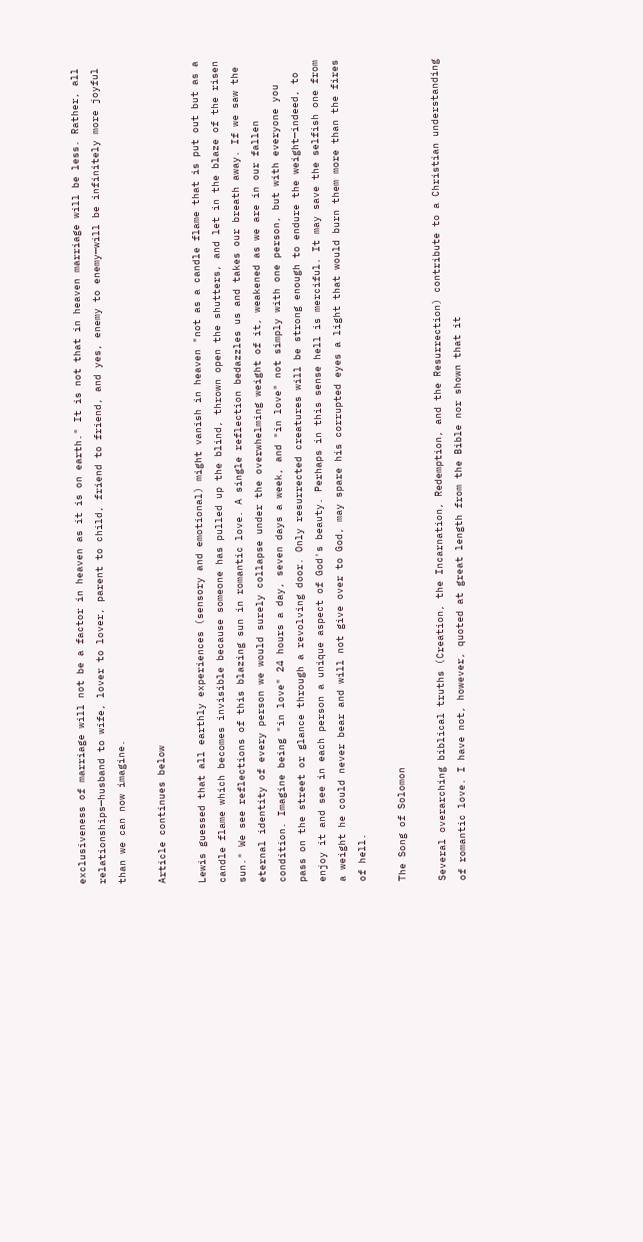exclusiveness of marriage will not be a factor in heaven as it is on earth." It is not that in heaven marriage will be less. Rather, all relationships—husband to wife, lover to lover, parent to child, friend to friend, and yes, enemy to enemy—will be infinitely more joyful than we can now imagine.

Article continues below

Lewis guessed that all earthly experiences (sensory and emotional) might vanish in heaven "not as a candle flame that is put out but as a candle flame which becomes invisible because someone has pulled up the blind, thrown open the shutters, and let in the blaze of the risen sun." We see reflections of this blazing sun in romantic love. A single reflection bedazzles us and takes our breath away. If we saw the eternal identity of every person we would surely collapse under the overwhelming weight of it, weakened as we are in our fallen condition. Imagine being "in love" 24 hours a day, seven days a week, and "in love" not simply with one person, but with everyone you pass on the street or glance through a revolving door. Only resurrected creatures will be strong enough to endure the weight—indeed, to enjoy it and see in each person a unique aspect of God's beauty. Perhaps in this sense hell is merciful. It may save the selfish one from a weight he could never bear and will not give over to God, may spare his corrupted eyes a light that would burn them more than the fires of hell.

The Song of Solomon

Several overarching biblical truths (Creation, the Incarnation, Redemption, and the Resurrection) contribute to a Christian understanding of romantic love. I have not, however, quoted at great length from the Bible nor shown that it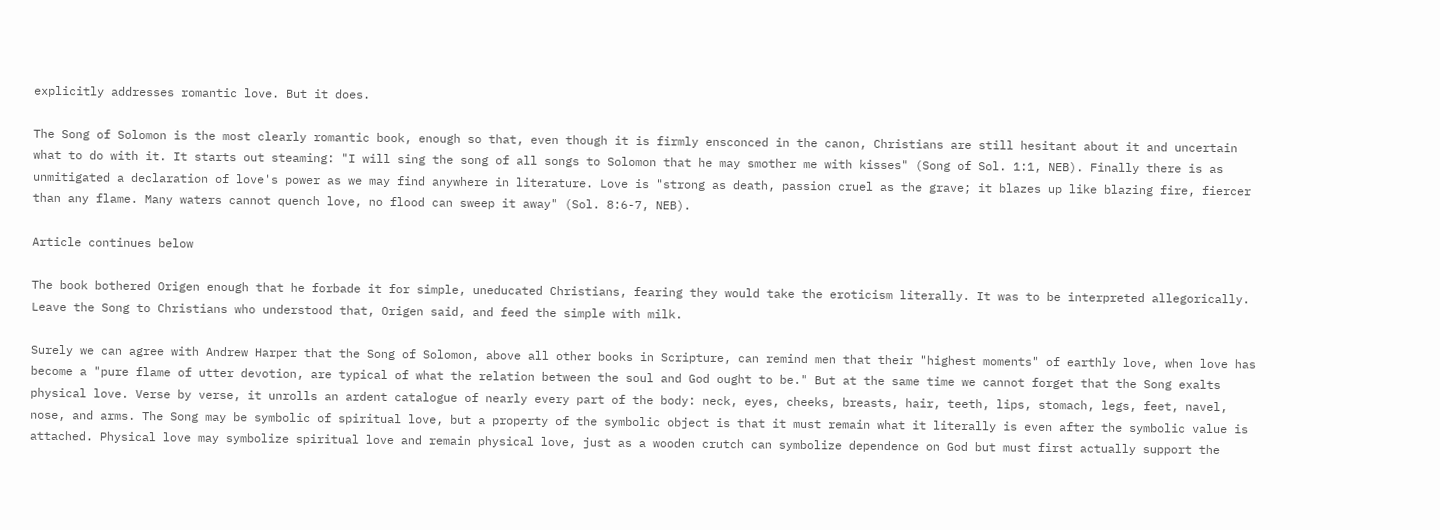explicitly addresses romantic love. But it does.

The Song of Solomon is the most clearly romantic book, enough so that, even though it is firmly ensconced in the canon, Christians are still hesitant about it and uncertain what to do with it. It starts out steaming: "I will sing the song of all songs to Solomon that he may smother me with kisses" (Song of Sol. 1:1, NEB). Finally there is as unmitigated a declaration of love's power as we may find anywhere in literature. Love is "strong as death, passion cruel as the grave; it blazes up like blazing fire, fiercer than any flame. Many waters cannot quench love, no flood can sweep it away" (Sol. 8:6-7, NEB).

Article continues below

The book bothered Origen enough that he forbade it for simple, uneducated Christians, fearing they would take the eroticism literally. It was to be interpreted allegorically. Leave the Song to Christians who understood that, Origen said, and feed the simple with milk.

Surely we can agree with Andrew Harper that the Song of Solomon, above all other books in Scripture, can remind men that their "highest moments" of earthly love, when love has become a "pure flame of utter devotion, are typical of what the relation between the soul and God ought to be." But at the same time we cannot forget that the Song exalts physical love. Verse by verse, it unrolls an ardent catalogue of nearly every part of the body: neck, eyes, cheeks, breasts, hair, teeth, lips, stomach, legs, feet, navel, nose, and arms. The Song may be symbolic of spiritual love, but a property of the symbolic object is that it must remain what it literally is even after the symbolic value is attached. Physical love may symbolize spiritual love and remain physical love, just as a wooden crutch can symbolize dependence on God but must first actually support the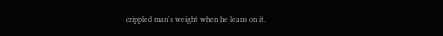crippled man's weight when he leans on it.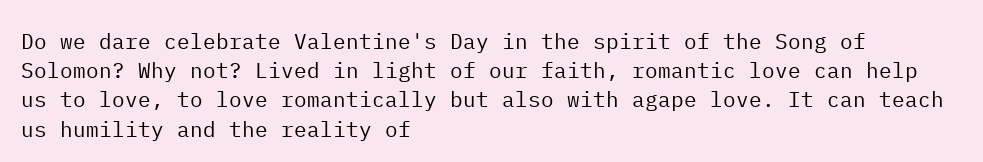Do we dare celebrate Valentine's Day in the spirit of the Song of Solomon? Why not? Lived in light of our faith, romantic love can help us to love, to love romantically but also with agape love. It can teach us humility and the reality of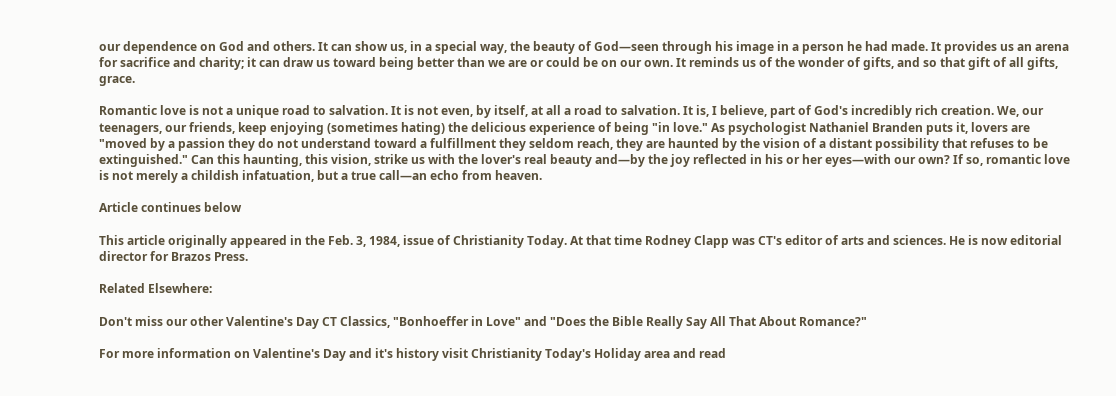our dependence on God and others. It can show us, in a special way, the beauty of God—seen through his image in a person he had made. It provides us an arena for sacrifice and charity; it can draw us toward being better than we are or could be on our own. It reminds us of the wonder of gifts, and so that gift of all gifts, grace.

Romantic love is not a unique road to salvation. It is not even, by itself, at all a road to salvation. It is, I believe, part of God's incredibly rich creation. We, our teenagers, our friends, keep enjoying (sometimes hating) the delicious experience of being "in love." As psychologist Nathaniel Branden puts it, lovers are "moved by a passion they do not understand toward a fulfillment they seldom reach, they are haunted by the vision of a distant possibility that refuses to be extinguished." Can this haunting, this vision, strike us with the lover's real beauty and—by the joy reflected in his or her eyes—with our own? If so, romantic love is not merely a childish infatuation, but a true call—an echo from heaven.

Article continues below

This article originally appeared in the Feb. 3, 1984, issue of Christianity Today. At that time Rodney Clapp was CT's editor of arts and sciences. He is now editorial director for Brazos Press.

Related Elsewhere:

Don't miss our other Valentine's Day CT Classics, "Bonhoeffer in Love" and "Does the Bible Really Say All That About Romance?"

For more information on Valentine's Day and it's history visit Christianity Today's Holiday area and read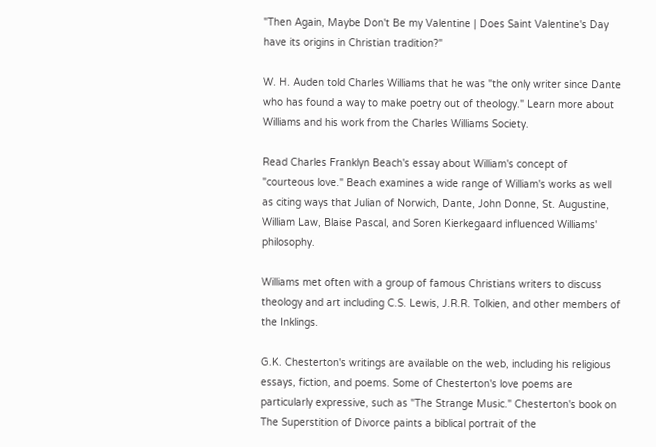"Then Again, Maybe Don't Be my Valentine | Does Saint Valentine's Day have its origins in Christian tradition?"

W. H. Auden told Charles Williams that he was "the only writer since Dante who has found a way to make poetry out of theology." Learn more about Williams and his work from the Charles Williams Society.

Read Charles Franklyn Beach's essay about William's concept of "courteous love." Beach examines a wide range of William's works as well as citing ways that Julian of Norwich, Dante, John Donne, St. Augustine, William Law, Blaise Pascal, and Soren Kierkegaard influenced Williams' philosophy.

Williams met often with a group of famous Christians writers to discuss theology and art including C.S. Lewis, J.R.R. Tolkien, and other members of the Inklings.

G.K. Chesterton's writings are available on the web, including his religious essays, fiction, and poems. Some of Chesterton's love poems are particularly expressive, such as "The Strange Music." Chesterton's book on The Superstition of Divorce paints a biblical portrait of the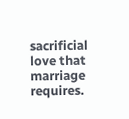sacrificial love that marriage requires.